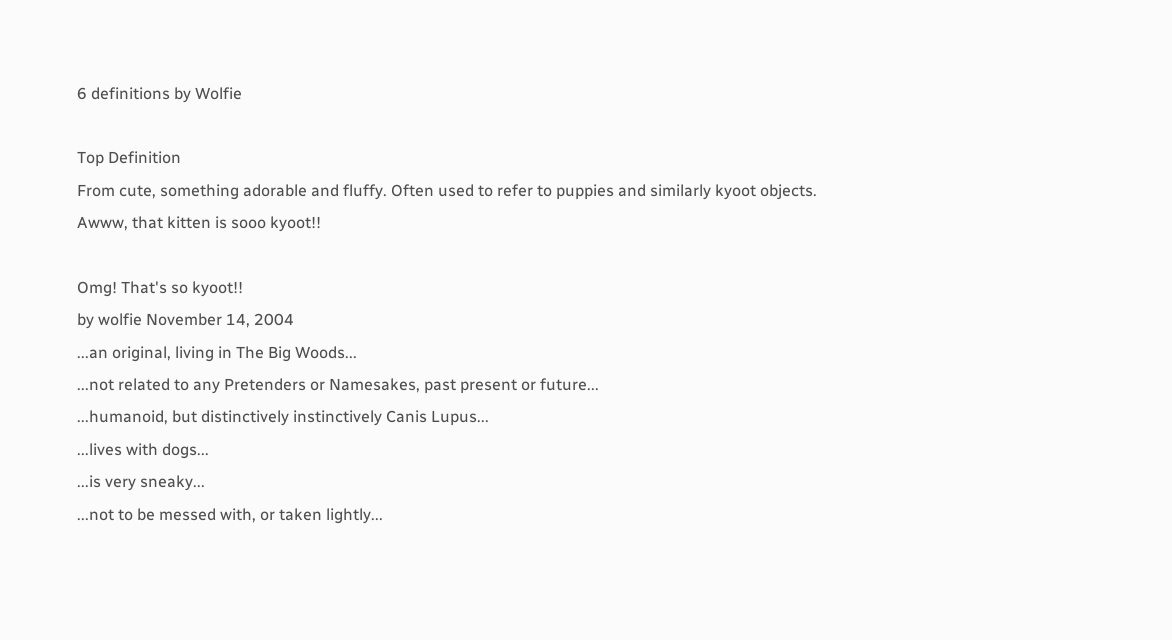6 definitions by Wolfie

Top Definition
From cute, something adorable and fluffy. Often used to refer to puppies and similarly kyoot objects.
Awww, that kitten is sooo kyoot!!

Omg! That's so kyoot!!
by wolfie November 14, 2004
...an original, living in The Big Woods...
...not related to any Pretenders or Namesakes, past present or future...
...humanoid, but distinctively instinctively Canis Lupus...
...lives with dogs...
...is very sneaky...
...not to be messed with, or taken lightly...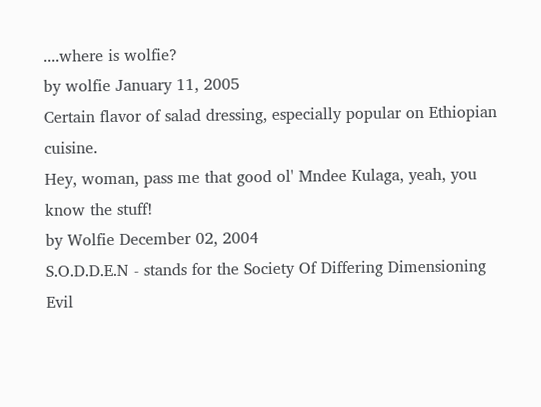....where is wolfie?
by wolfie January 11, 2005
Certain flavor of salad dressing, especially popular on Ethiopian cuisine.
Hey, woman, pass me that good ol' Mndee Kulaga, yeah, you know the stuff!
by Wolfie December 02, 2004
S.O.D.D.E.N - stands for the Society Of Differing Dimensioning Evil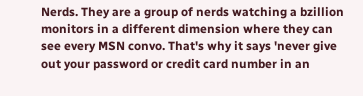Nerds. They are a group of nerds watching a bzillion monitors in a different dimension where they can see every MSN convo. That's why it says 'never give out your password or credit card number in an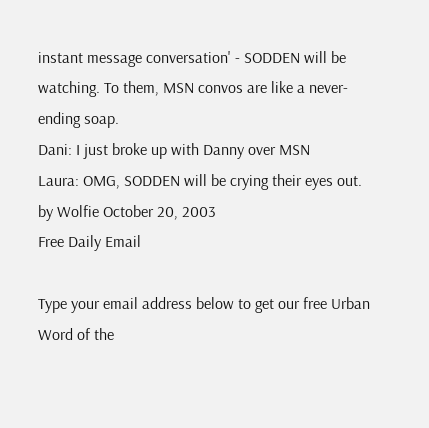instant message conversation' - SODDEN will be watching. To them, MSN convos are like a never-ending soap.
Dani: I just broke up with Danny over MSN
Laura: OMG, SODDEN will be crying their eyes out.
by Wolfie October 20, 2003
Free Daily Email

Type your email address below to get our free Urban Word of the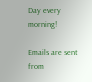Day every morning!

Emails are sent from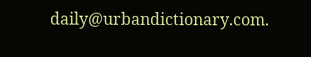daily@urbandictionary.com.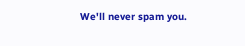We'll never spam you.